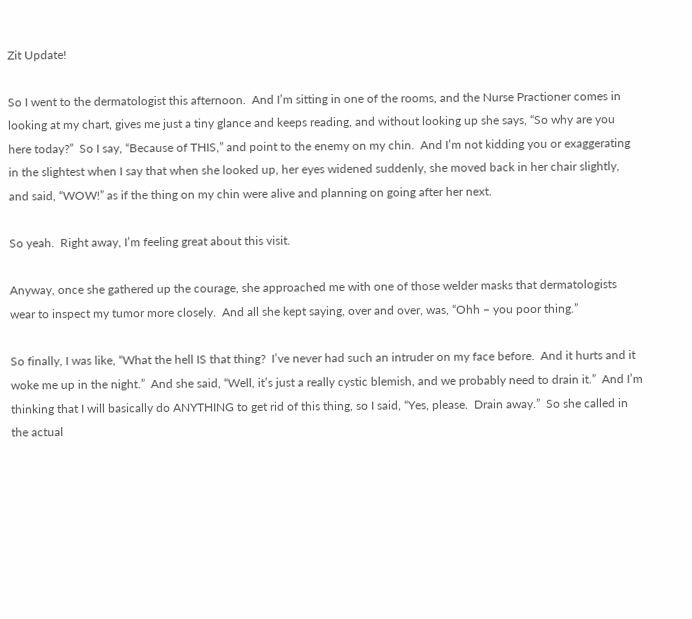Zit Update!

So I went to the dermatologist this afternoon.  And I’m sitting in one of the rooms, and the Nurse Practioner comes in looking at my chart, gives me just a tiny glance and keeps reading, and without looking up she says, “So why are you here today?”  So I say, “Because of THIS,” and point to the enemy on my chin.  And I’m not kidding you or exaggerating in the slightest when I say that when she looked up, her eyes widened suddenly, she moved back in her chair slightly, and said, “WOW!” as if the thing on my chin were alive and planning on going after her next.

So yeah.  Right away, I’m feeling great about this visit.

Anyway, once she gathered up the courage, she approached me with one of those welder masks that dermatologists wear to inspect my tumor more closely.  And all she kept saying, over and over, was, “Ohh – you poor thing.”

So finally, I was like, “What the hell IS that thing?  I’ve never had such an intruder on my face before.  And it hurts and it woke me up in the night.”  And she said, “Well, it’s just a really cystic blemish, and we probably need to drain it.”  And I’m thinking that I will basically do ANYTHING to get rid of this thing, so I said, “Yes, please.  Drain away.”  So she called in the actual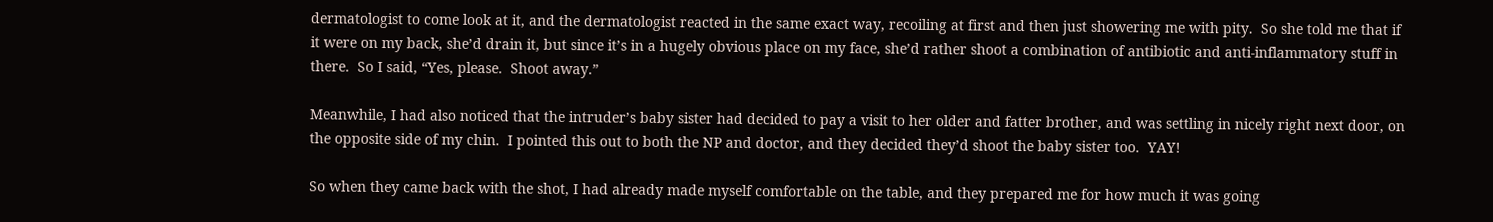dermatologist to come look at it, and the dermatologist reacted in the same exact way, recoiling at first and then just showering me with pity.  So she told me that if it were on my back, she’d drain it, but since it’s in a hugely obvious place on my face, she’d rather shoot a combination of antibiotic and anti-inflammatory stuff in there.  So I said, “Yes, please.  Shoot away.”

Meanwhile, I had also noticed that the intruder’s baby sister had decided to pay a visit to her older and fatter brother, and was settling in nicely right next door, on the opposite side of my chin.  I pointed this out to both the NP and doctor, and they decided they’d shoot the baby sister too.  YAY!

So when they came back with the shot, I had already made myself comfortable on the table, and they prepared me for how much it was going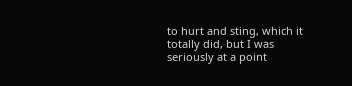to hurt and sting, which it totally did, but I was seriously at a point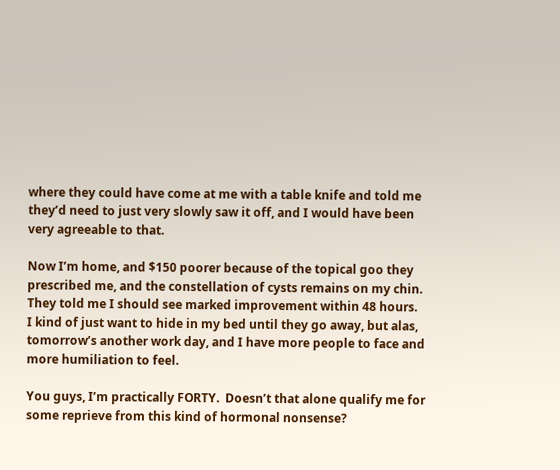where they could have come at me with a table knife and told me they’d need to just very slowly saw it off, and I would have been very agreeable to that.

Now I’m home, and $150 poorer because of the topical goo they prescribed me, and the constellation of cysts remains on my chin.  They told me I should see marked improvement within 48 hours.  I kind of just want to hide in my bed until they go away, but alas, tomorrow’s another work day, and I have more people to face and more humiliation to feel.

You guys, I’m practically FORTY.  Doesn’t that alone qualify me for some reprieve from this kind of hormonal nonsense?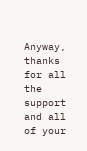Anyway, thanks for all the support and all of your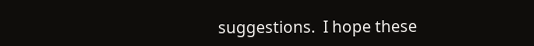suggestions.  I hope these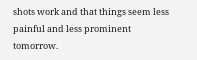shots work and that things seem less painful and less prominent tomorrow.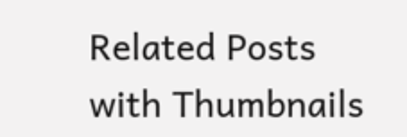Related Posts with Thumbnails